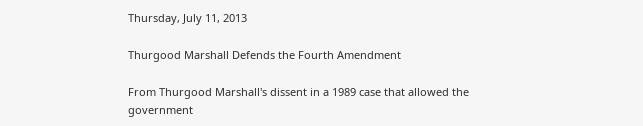Thursday, July 11, 2013

Thurgood Marshall Defends the Fourth Amendment

From Thurgood Marshall's dissent in a 1989 case that allowed the government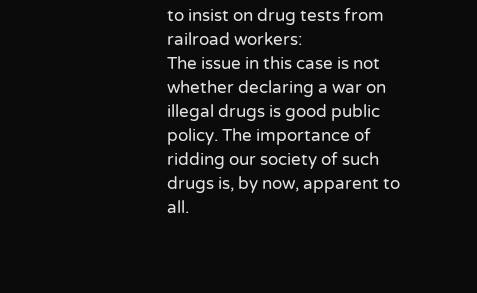to insist on drug tests from railroad workers:
The issue in this case is not whether declaring a war on illegal drugs is good public policy. The importance of ridding our society of such drugs is, by now, apparent to all.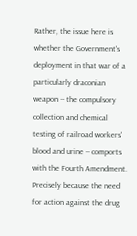Rather, the issue here is whether the Government's deployment in that war of a particularly draconian weapon -- the compulsory collection and chemical testing of railroad workers' blood and urine -- comports with the Fourth Amendment. Precisely because the need for action against the drug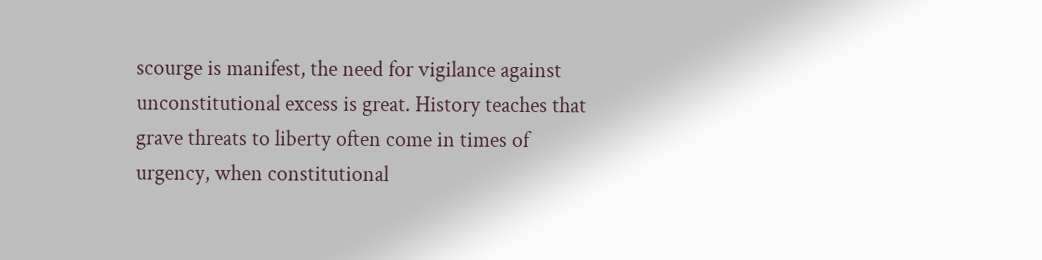scourge is manifest, the need for vigilance against unconstitutional excess is great. History teaches that grave threats to liberty often come in times of urgency, when constitutional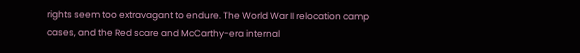rights seem too extravagant to endure. The World War II relocation camp cases, and the Red scare and McCarthy-era internal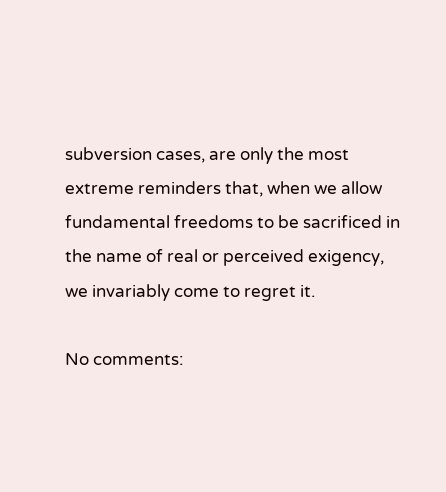subversion cases, are only the most extreme reminders that, when we allow fundamental freedoms to be sacrificed in the name of real or perceived exigency, we invariably come to regret it.

No comments: